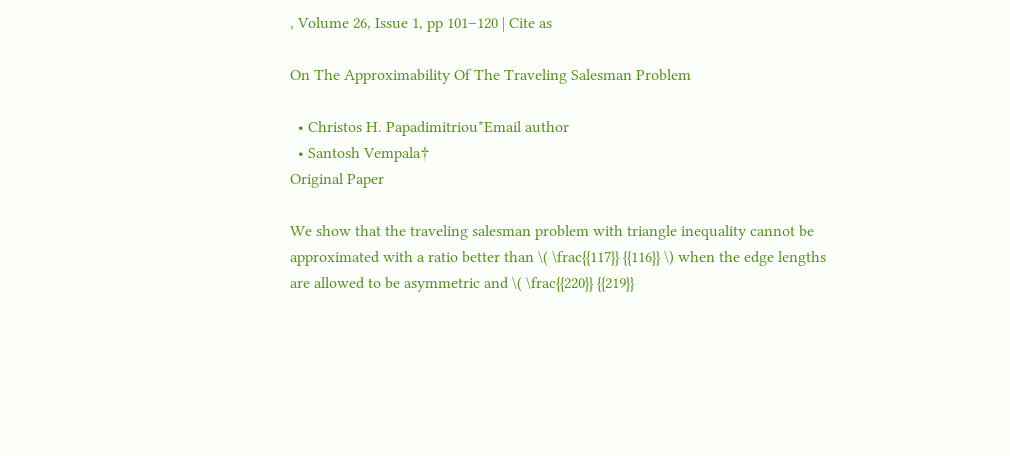, Volume 26, Issue 1, pp 101–120 | Cite as

On The Approximability Of The Traveling Salesman Problem

  • Christos H. Papadimitriou*Email author
  • Santosh Vempala†
Original Paper

We show that the traveling salesman problem with triangle inequality cannot be approximated with a ratio better than \( \frac{{117}} {{116}} \) when the edge lengths are allowed to be asymmetric and \( \frac{{220}} {{219}}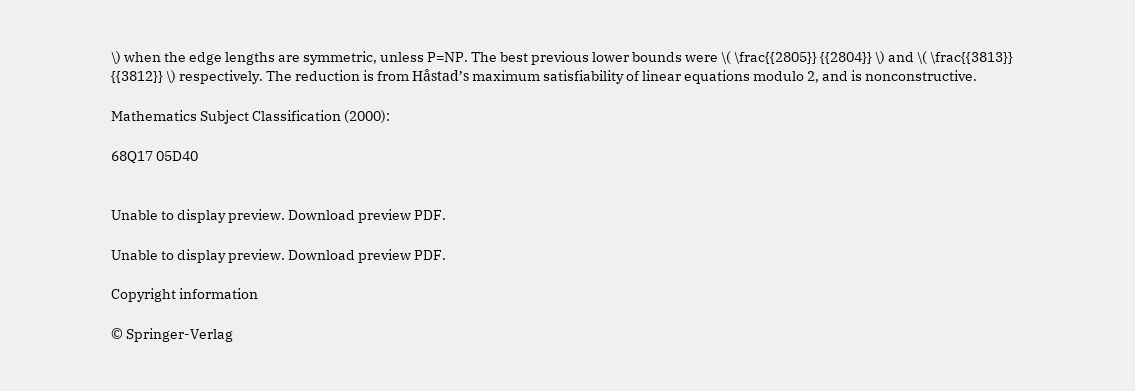\) when the edge lengths are symmetric, unless P=NP. The best previous lower bounds were \( \frac{{2805}} {{2804}} \) and \( \frac{{3813}} {{3812}} \) respectively. The reduction is from Håstad’s maximum satisfiability of linear equations modulo 2, and is nonconstructive.

Mathematics Subject Classification (2000):

68Q17 05D40


Unable to display preview. Download preview PDF.

Unable to display preview. Download preview PDF.

Copyright information

© Springer-Verlag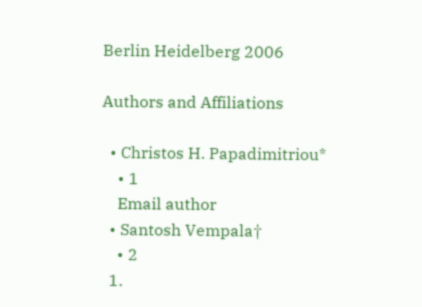Berlin Heidelberg 2006

Authors and Affiliations

  • Christos H. Papadimitriou*
    • 1
    Email author
  • Santosh Vempala†
    • 2
  1.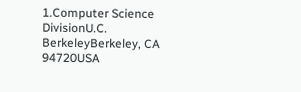1.Computer Science DivisionU.C. BerkeleyBerkeley, CA 94720USA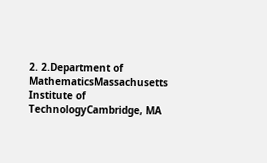2. 2.Department of MathematicsMassachusetts Institute of TechnologyCambridge, MA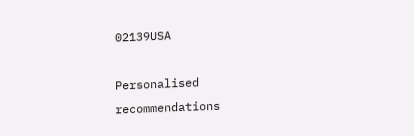02139USA

Personalised recommendations